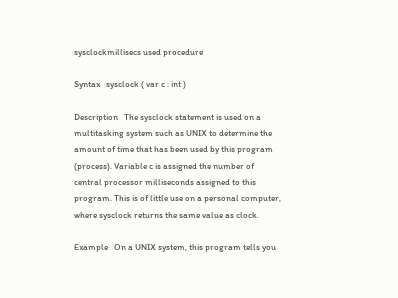sysclockmillisecs used procedure

Syntax   sysclock ( var c : int )

Description   The sysclock statement is used on a multitasking system such as UNIX to determine the amount of time that has been used by this program (process). Variable c is assigned the number of central processor milliseconds assigned to this program. This is of little use on a personal computer, where sysclock returns the same value as clock.

Example   On a UNIX system, this program tells you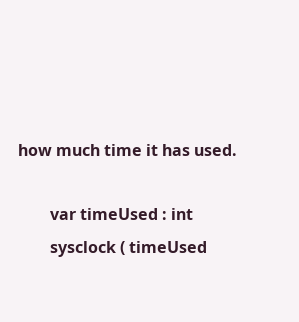how much time it has used.

        var timeUsed : int
        sysclock ( timeUsed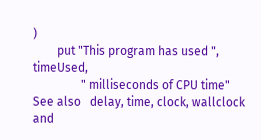)
        put "This program has used ", timeUsed,
                " milliseconds of CPU time"
See also   delay, time, clock, wallclock and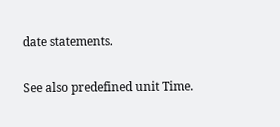date statements.

See also predefined unit Time.